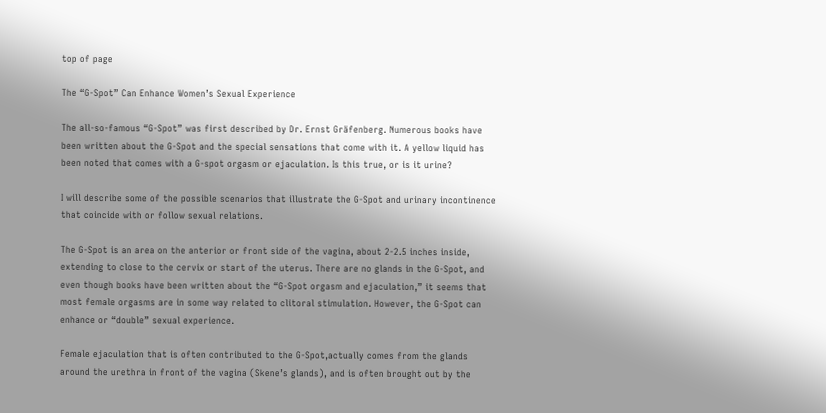top of page

The “G-Spot” Can Enhance Women’s Sexual Experience

The all-so-famous “G-Spot” was first described by Dr. Ernst Gräfenberg. Numerous books have been written about the G-Spot and the special sensations that come with it. A yellow liquid has been noted that comes with a G-spot orgasm or ejaculation. Is this true, or is it urine?

I will describe some of the possible scenarios that illustrate the G-Spot and urinary incontinence that coincide with or follow sexual relations.

The G-Spot is an area on the anterior or front side of the vagina, about 2-2.5 inches inside, extending to close to the cervix or start of the uterus. There are no glands in the G-Spot, and even though books have been written about the “G-Spot orgasm and ejaculation,” it seems that most female orgasms are in some way related to clitoral stimulation. However, the G-Spot can enhance or “double” sexual experience.

Female ejaculation that is often contributed to the G-Spot,actually comes from the glands around the urethra in front of the vagina (Skene’s glands), and is often brought out by the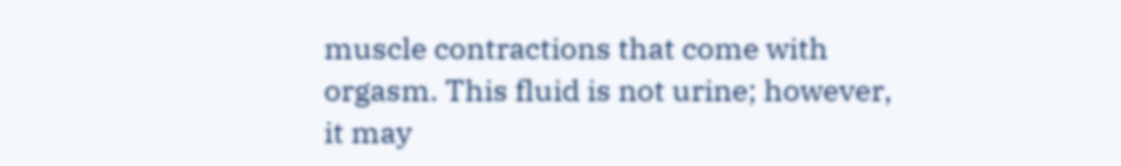muscle contractions that come with orgasm. This fluid is not urine; however, it may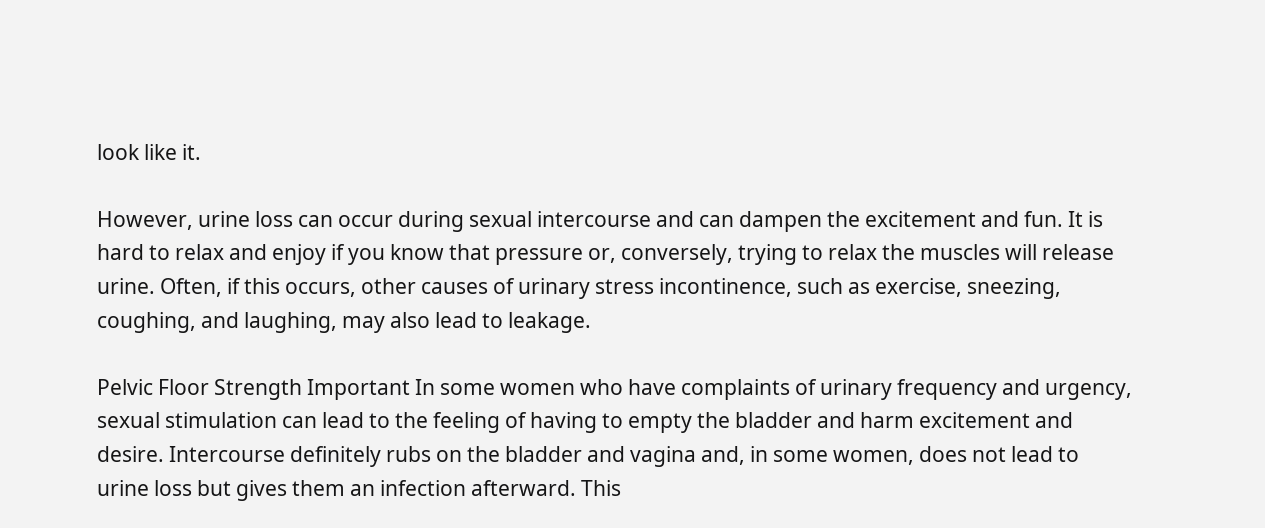look like it.

However, urine loss can occur during sexual intercourse and can dampen the excitement and fun. It is hard to relax and enjoy if you know that pressure or, conversely, trying to relax the muscles will release urine. Often, if this occurs, other causes of urinary stress incontinence, such as exercise, sneezing, coughing, and laughing, may also lead to leakage.

Pelvic Floor Strength Important In some women who have complaints of urinary frequency and urgency, sexual stimulation can lead to the feeling of having to empty the bladder and harm excitement and desire. Intercourse definitely rubs on the bladder and vagina and, in some women, does not lead to urine loss but gives them an infection afterward. This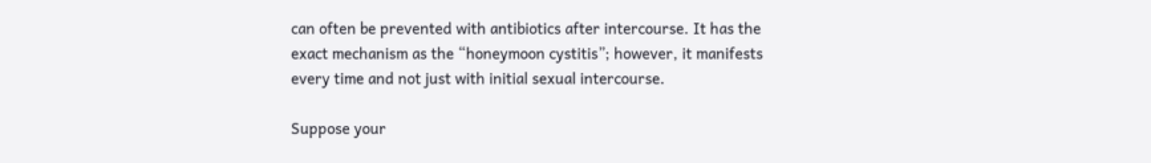can often be prevented with antibiotics after intercourse. It has the exact mechanism as the “honeymoon cystitis”; however, it manifests every time and not just with initial sexual intercourse.

Suppose your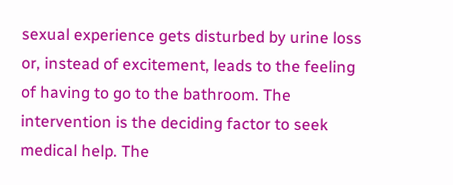sexual experience gets disturbed by urine loss or, instead of excitement, leads to the feeling of having to go to the bathroom. The intervention is the deciding factor to seek medical help. The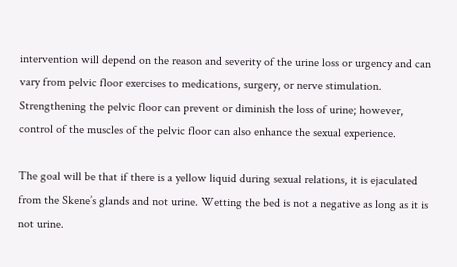intervention will depend on the reason and severity of the urine loss or urgency and can vary from pelvic floor exercises to medications, surgery, or nerve stimulation. Strengthening the pelvic floor can prevent or diminish the loss of urine; however, control of the muscles of the pelvic floor can also enhance the sexual experience.

The goal will be that if there is a yellow liquid during sexual relations, it is ejaculated from the Skene’s glands and not urine. Wetting the bed is not a negative as long as it is not urine.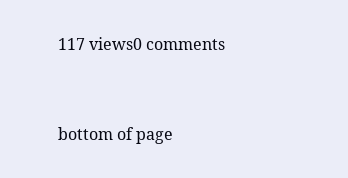117 views0 comments


bottom of page